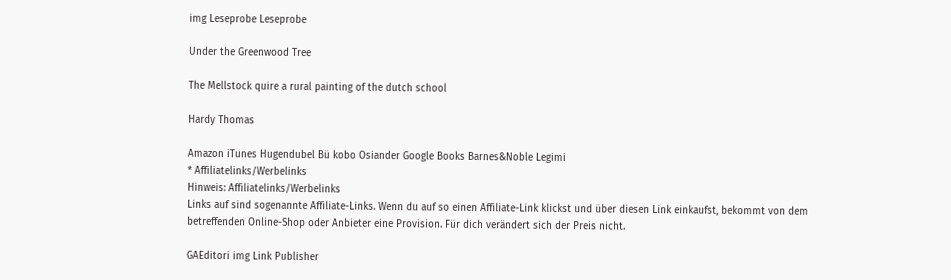img Leseprobe Leseprobe

Under the Greenwood Tree

The Mellstock quire a rural painting of the dutch school

Hardy Thomas

Amazon iTunes Hugendubel Bü kobo Osiander Google Books Barnes&Noble Legimi
* Affiliatelinks/Werbelinks
Hinweis: Affiliatelinks/Werbelinks
Links auf sind sogenannte Affiliate-Links. Wenn du auf so einen Affiliate-Link klickst und über diesen Link einkaufst, bekommt von dem betreffenden Online-Shop oder Anbieter eine Provision. Für dich verändert sich der Preis nicht.

GAEditori img Link Publisher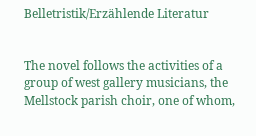Belletristik/Erzählende Literatur


The novel follows the activities of a group of west gallery musicians, the Mellstock parish choir, one of whom,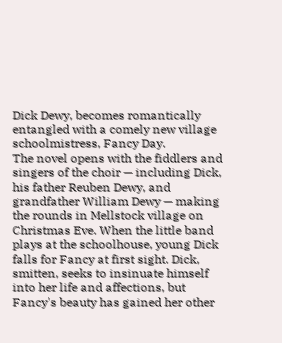Dick Dewy, becomes romantically entangled with a comely new village schoolmistress, Fancy Day.
The novel opens with the fiddlers and singers of the choir — including Dick, his father Reuben Dewy, and grandfather William Dewy — making the rounds in Mellstock village on Christmas Eve. When the little band plays at the schoolhouse, young Dick falls for Fancy at first sight. Dick, smitten, seeks to insinuate himself into her life and affections, but Fancy's beauty has gained her other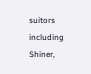suitors including Shiner,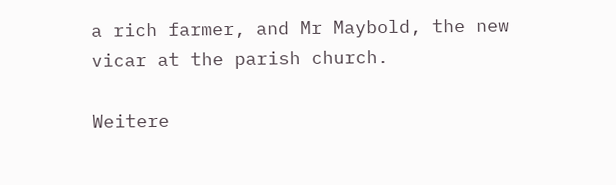a rich farmer, and Mr Maybold, the new vicar at the parish church.

Weitere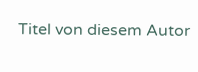Titel von diesem Autor